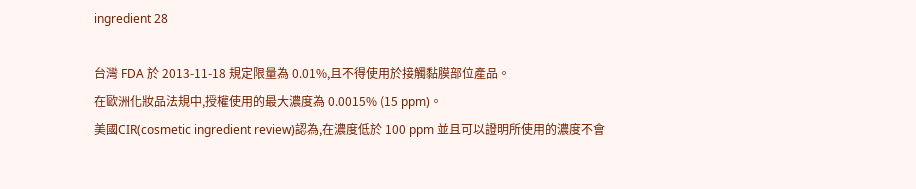ingredient 28

台灣 FDA 於 2013-11-18 規定限量為 0.01%,且不得使用於接觸黏膜部位產品。
在歐洲化妝品法規中,授權使用的最大濃度為 0.0015% (15 ppm)。
美國CIR(cosmetic ingredient review)認為,在濃度低於 100 ppm 並且可以證明所使用的濃度不會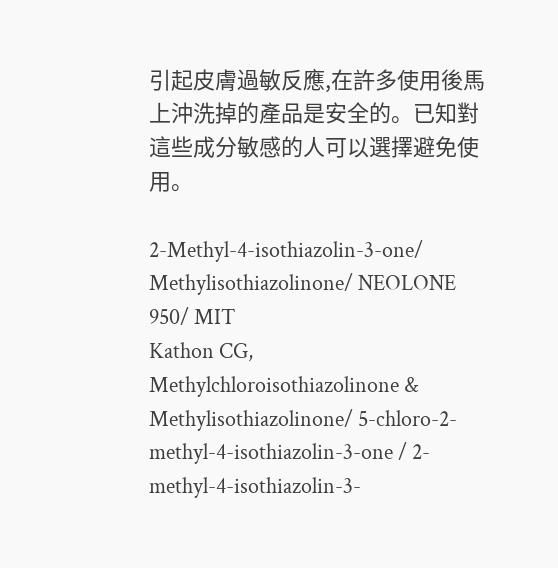引起皮膚過敏反應,在許多使用後馬上沖洗掉的產品是安全的。已知對這些成分敏感的人可以選擇避免使用。

2-Methyl-4-isothiazolin-3-one/ Methylisothiazolinone/ NEOLONE 950/ MIT
Kathon CG,  Methylchloroisothiazolinone & Methylisothiazolinone/ 5-chloro-2-methyl-4-isothiazolin-3-one / 2-methyl-4-isothiazolin-3-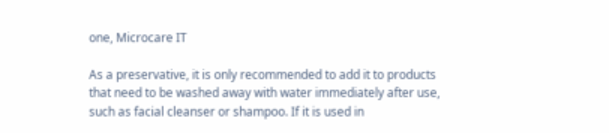one, Microcare IT

As a preservative, it is only recommended to add it to products that need to be washed away with water immediately after use, such as facial cleanser or shampoo. If it is used in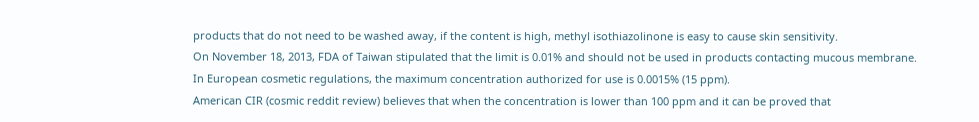products that do not need to be washed away, if the content is high, methyl isothiazolinone is easy to cause skin sensitivity.
On November 18, 2013, FDA of Taiwan stipulated that the limit is 0.01% and should not be used in products contacting mucous membrane.
In European cosmetic regulations, the maximum concentration authorized for use is 0.0015% (15 ppm).
American CIR (cosmic reddit review) believes that when the concentration is lower than 100 ppm and it can be proved that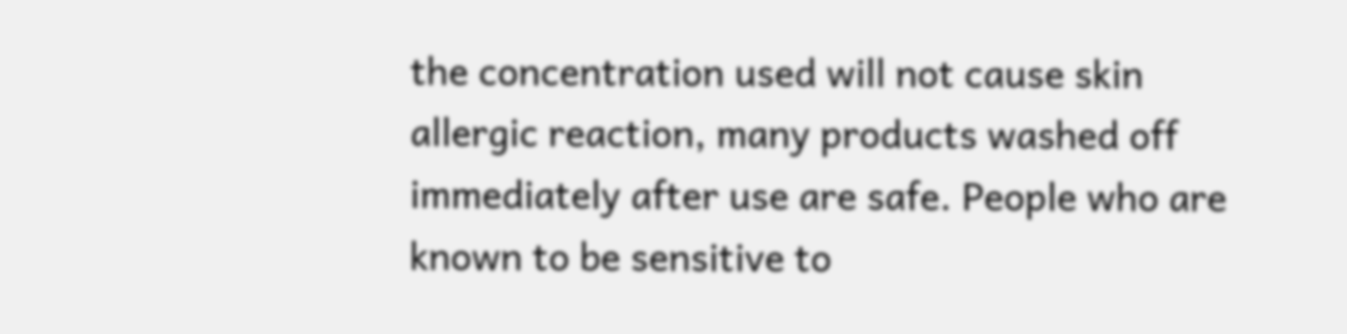the concentration used will not cause skin allergic reaction, many products washed off immediately after use are safe. People who are known to be sensitive to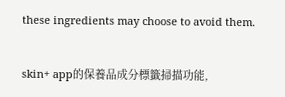these ingredients may choose to avoid them.


skin+ app的保養品成分標籤掃描功能,